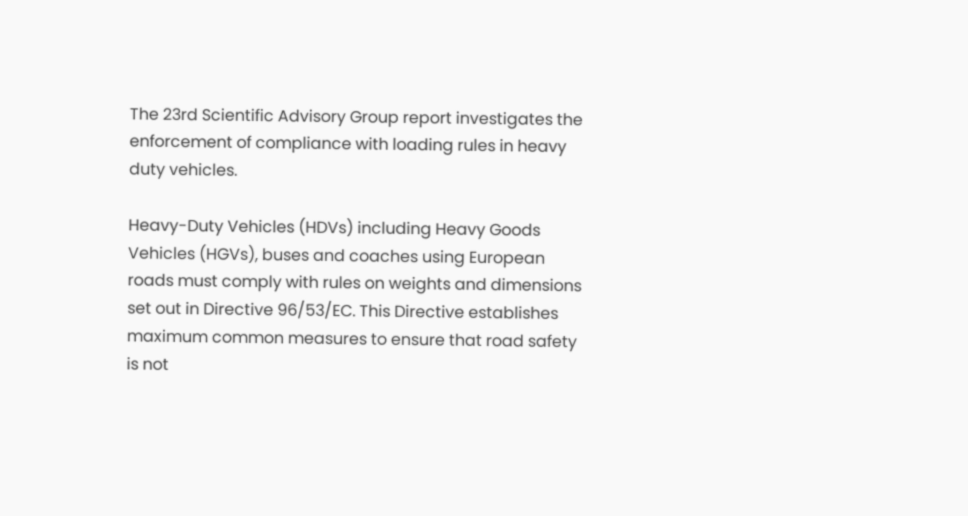The 23rd Scientific Advisory Group report investigates the enforcement of compliance with loading rules in heavy duty vehicles.

Heavy-Duty Vehicles (HDVs) including Heavy Goods Vehicles (HGVs), buses and coaches using European roads must comply with rules on weights and dimensions set out in Directive 96/53/EC. This Directive establishes maximum common measures to ensure that road safety is not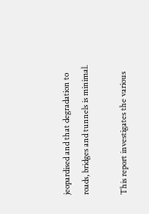jeopardised and that degradation to roads, bridges and tunnels is minimal.

This report investigates the various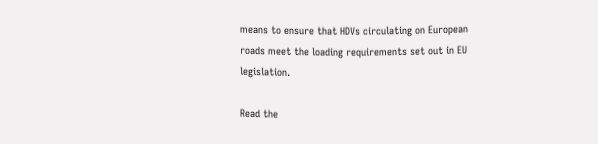means to ensure that HDVs circulating on European roads meet the loading requirements set out in EU legislation.

Read the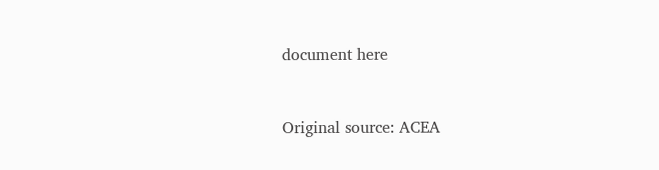document here


Original source: ACEA